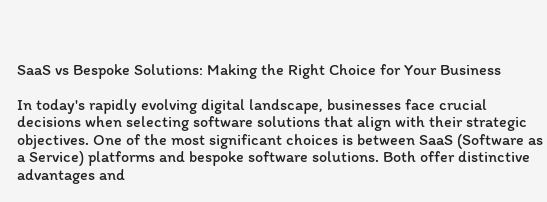SaaS vs Bespoke Solutions: Making the Right Choice for Your Business

In today's rapidly evolving digital landscape, businesses face crucial decisions when selecting software solutions that align with their strategic objectives. One of the most significant choices is between SaaS (Software as a Service) platforms and bespoke software solutions. Both offer distinctive advantages and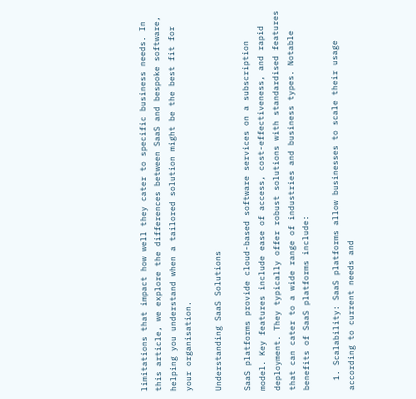limitations that impact how well they cater to specific business needs. In this article, we explore the differences between SaaS and bespoke software, helping you understand when a tailored solution might be the best fit for your organisation.

Understanding SaaS Solutions

SaaS platforms provide cloud-based software services on a subscription model. Key features include ease of access, cost-effectiveness, and rapid deployment. They typically offer robust solutions with standardised features that can cater to a wide range of industries and business types. Notable benefits of SaaS platforms include:

  1. Scalability: SaaS platforms allow businesses to scale their usage according to current needs and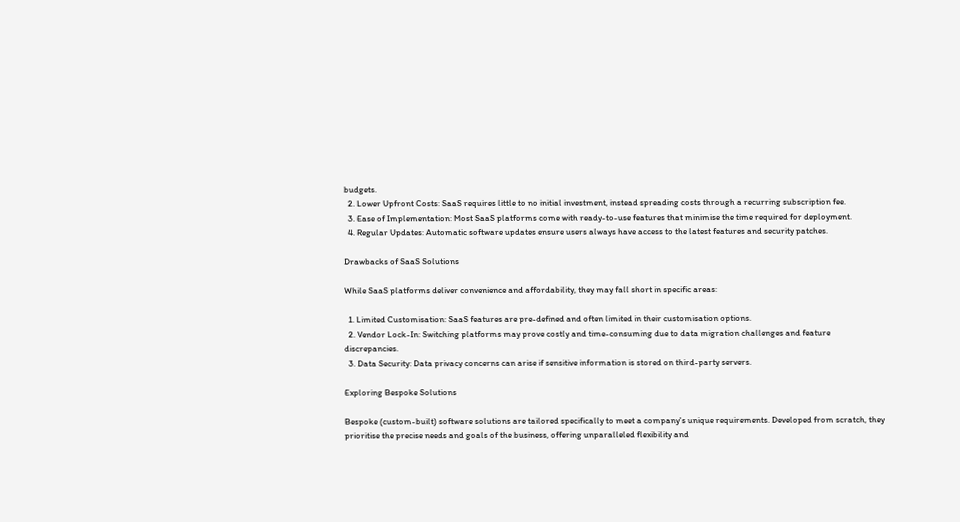budgets.
  2. Lower Upfront Costs: SaaS requires little to no initial investment, instead spreading costs through a recurring subscription fee.
  3. Ease of Implementation: Most SaaS platforms come with ready-to-use features that minimise the time required for deployment.
  4. Regular Updates: Automatic software updates ensure users always have access to the latest features and security patches.

Drawbacks of SaaS Solutions

While SaaS platforms deliver convenience and affordability, they may fall short in specific areas:

  1. Limited Customisation: SaaS features are pre-defined and often limited in their customisation options.
  2. Vendor Lock-In: Switching platforms may prove costly and time-consuming due to data migration challenges and feature discrepancies.
  3. Data Security: Data privacy concerns can arise if sensitive information is stored on third-party servers.

Exploring Bespoke Solutions

Bespoke (custom-built) software solutions are tailored specifically to meet a company's unique requirements. Developed from scratch, they prioritise the precise needs and goals of the business, offering unparalleled flexibility and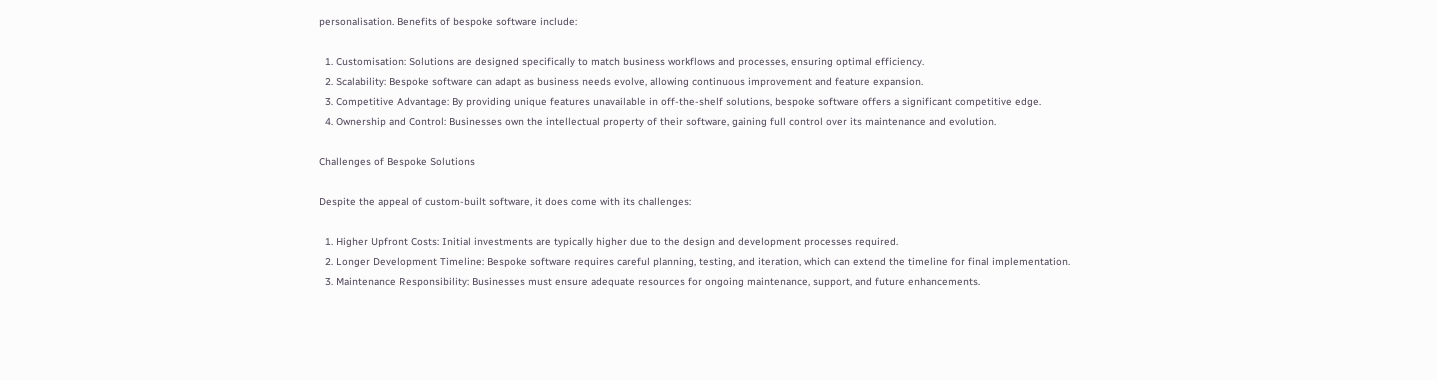personalisation. Benefits of bespoke software include:

  1. Customisation: Solutions are designed specifically to match business workflows and processes, ensuring optimal efficiency.
  2. Scalability: Bespoke software can adapt as business needs evolve, allowing continuous improvement and feature expansion.
  3. Competitive Advantage: By providing unique features unavailable in off-the-shelf solutions, bespoke software offers a significant competitive edge.
  4. Ownership and Control: Businesses own the intellectual property of their software, gaining full control over its maintenance and evolution.

Challenges of Bespoke Solutions

Despite the appeal of custom-built software, it does come with its challenges:

  1. Higher Upfront Costs: Initial investments are typically higher due to the design and development processes required.
  2. Longer Development Timeline: Bespoke software requires careful planning, testing, and iteration, which can extend the timeline for final implementation.
  3. Maintenance Responsibility: Businesses must ensure adequate resources for ongoing maintenance, support, and future enhancements.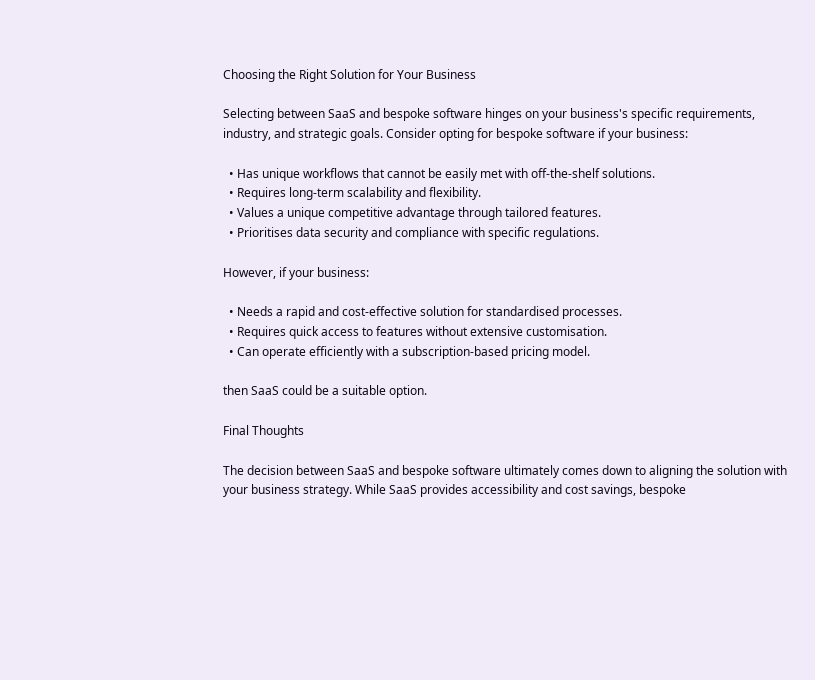Choosing the Right Solution for Your Business

Selecting between SaaS and bespoke software hinges on your business's specific requirements, industry, and strategic goals. Consider opting for bespoke software if your business:

  • Has unique workflows that cannot be easily met with off-the-shelf solutions.
  • Requires long-term scalability and flexibility.
  • Values a unique competitive advantage through tailored features.
  • Prioritises data security and compliance with specific regulations.

However, if your business:

  • Needs a rapid and cost-effective solution for standardised processes.
  • Requires quick access to features without extensive customisation.
  • Can operate efficiently with a subscription-based pricing model.

then SaaS could be a suitable option.

Final Thoughts

The decision between SaaS and bespoke software ultimately comes down to aligning the solution with your business strategy. While SaaS provides accessibility and cost savings, bespoke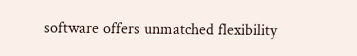software offers unmatched flexibility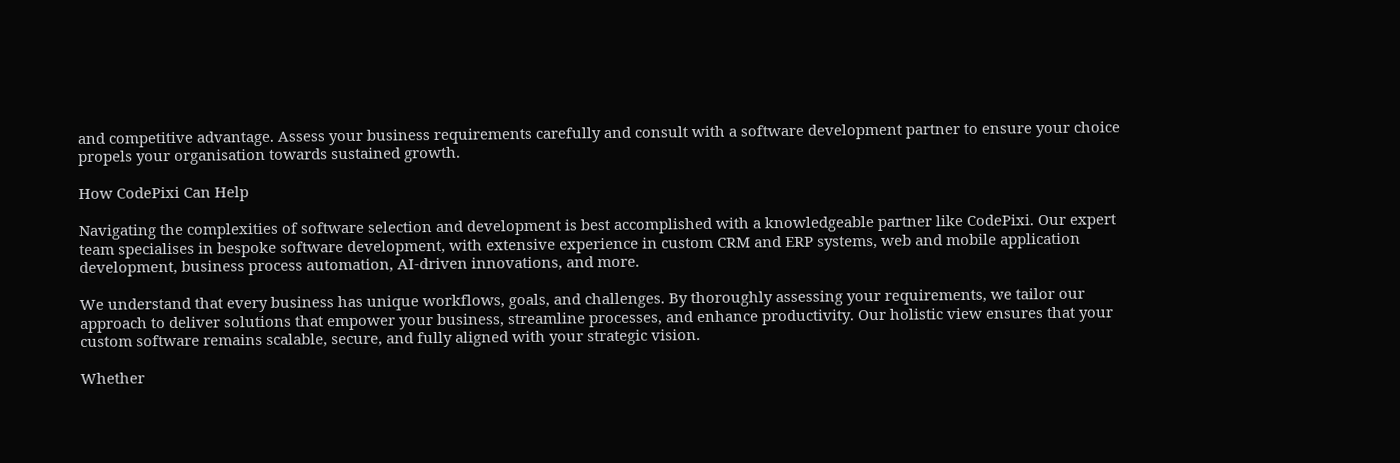and competitive advantage. Assess your business requirements carefully and consult with a software development partner to ensure your choice propels your organisation towards sustained growth.

How CodePixi Can Help

Navigating the complexities of software selection and development is best accomplished with a knowledgeable partner like CodePixi. Our expert team specialises in bespoke software development, with extensive experience in custom CRM and ERP systems, web and mobile application development, business process automation, AI-driven innovations, and more.

We understand that every business has unique workflows, goals, and challenges. By thoroughly assessing your requirements, we tailor our approach to deliver solutions that empower your business, streamline processes, and enhance productivity. Our holistic view ensures that your custom software remains scalable, secure, and fully aligned with your strategic vision.

Whether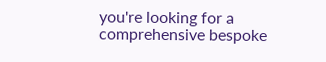you're looking for a comprehensive bespoke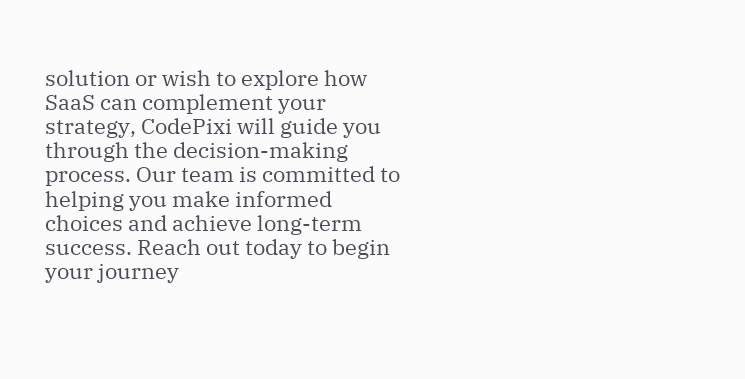solution or wish to explore how SaaS can complement your strategy, CodePixi will guide you through the decision-making process. Our team is committed to helping you make informed choices and achieve long-term success. Reach out today to begin your journey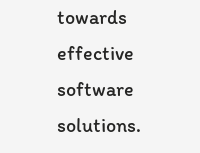towards effective software solutions.